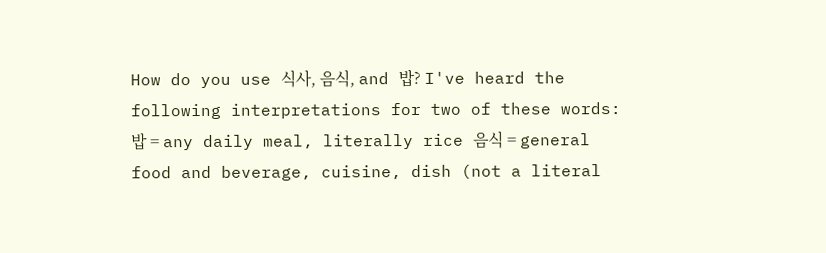How do you use 식사, 음식, and 밥? I've heard the following interpretations for two of these words: 밥 = any daily meal, literally rice 음식 = general food and beverage, cuisine, dish (not a literal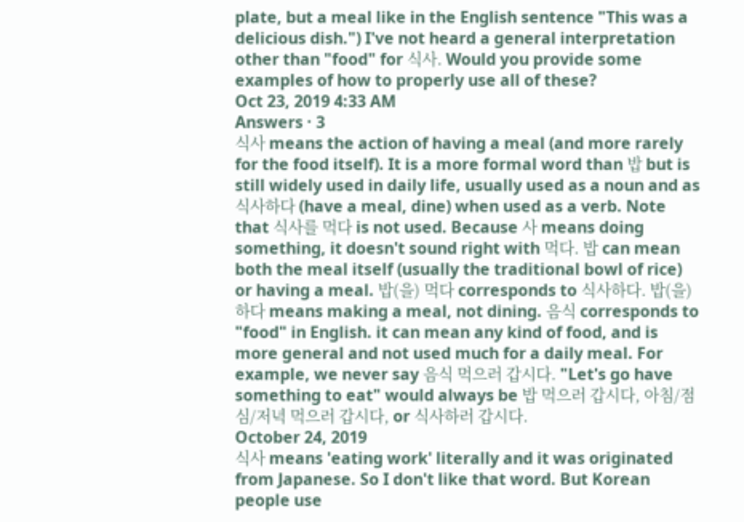plate, but a meal like in the English sentence "This was a delicious dish.") I've not heard a general interpretation other than "food" for 식사. Would you provide some examples of how to properly use all of these?
Oct 23, 2019 4:33 AM
Answers · 3
식사 means the action of having a meal (and more rarely for the food itself). It is a more formal word than 밥 but is still widely used in daily life, usually used as a noun and as 식사하다 (have a meal, dine) when used as a verb. Note that 식사를 먹다 is not used. Because 사 means doing something, it doesn't sound right with 먹다. 밥 can mean both the meal itself (usually the traditional bowl of rice) or having a meal. 밥(을) 먹다 corresponds to 식사하다. 밥(을) 하다 means making a meal, not dining. 음식 corresponds to "food" in English. it can mean any kind of food, and is more general and not used much for a daily meal. For example, we never say 음식 먹으러 갑시다. "Let's go have something to eat" would always be 밥 먹으러 갑시다, 아침/점심/저녁 먹으러 갑시다, or 식사하러 갑시다.
October 24, 2019
식사 means 'eating work' literally and it was originated from Japanese. So I don't like that word. But Korean people use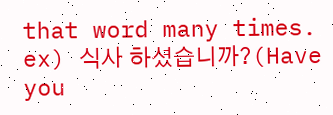that word many times. ex) 식사 하셨습니까?(Have you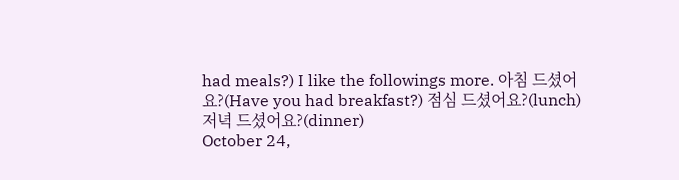had meals?) I like the followings more. 아침 드셨어요?(Have you had breakfast?) 점심 드셨어요?(lunch) 저녁 드셨어요?(dinner)
October 24,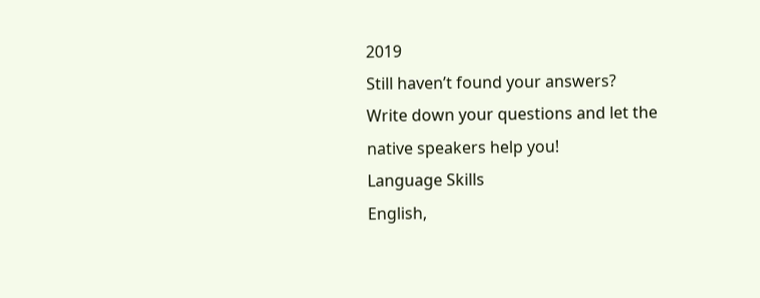2019
Still haven’t found your answers?
Write down your questions and let the native speakers help you!
Language Skills
English,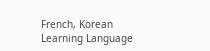French, Korean
Learning Language